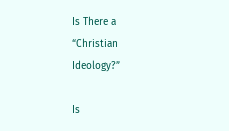Is There a “Christian Ideology?”

Is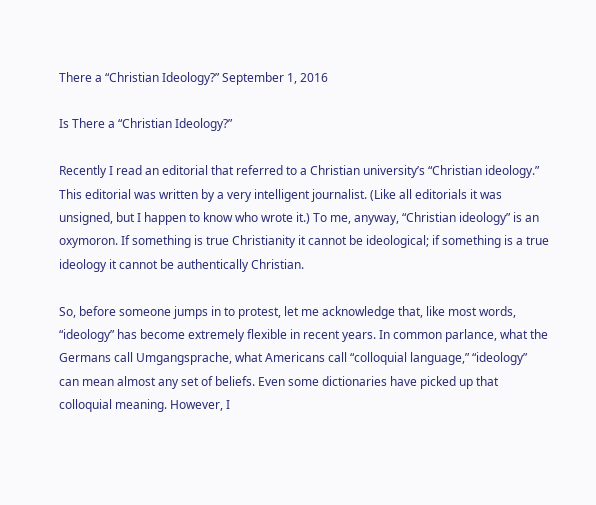There a “Christian Ideology?” September 1, 2016

Is There a “Christian Ideology?”

Recently I read an editorial that referred to a Christian university’s “Christian ideology.” This editorial was written by a very intelligent journalist. (Like all editorials it was unsigned, but I happen to know who wrote it.) To me, anyway, “Christian ideology” is an oxymoron. If something is true Christianity it cannot be ideological; if something is a true ideology it cannot be authentically Christian.

So, before someone jumps in to protest, let me acknowledge that, like most words, “ideology” has become extremely flexible in recent years. In common parlance, what the Germans call Umgangsprache, what Americans call “colloquial language,” “ideology” can mean almost any set of beliefs. Even some dictionaries have picked up that colloquial meaning. However, I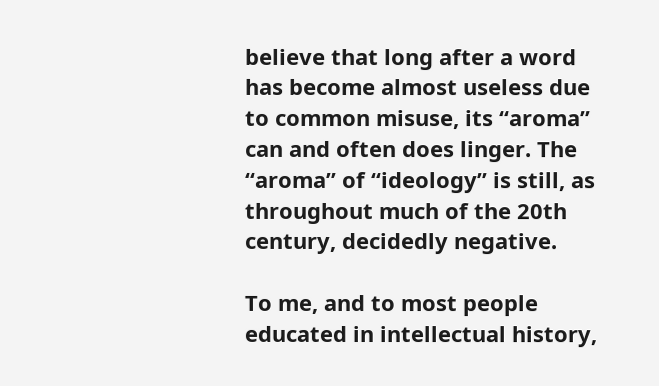believe that long after a word has become almost useless due to common misuse, its “aroma” can and often does linger. The “aroma” of “ideology” is still, as throughout much of the 20th century, decidedly negative.

To me, and to most people educated in intellectual history,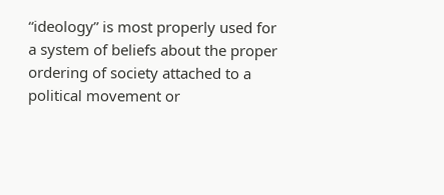“ideology” is most properly used for a system of beliefs about the proper ordering of society attached to a political movement or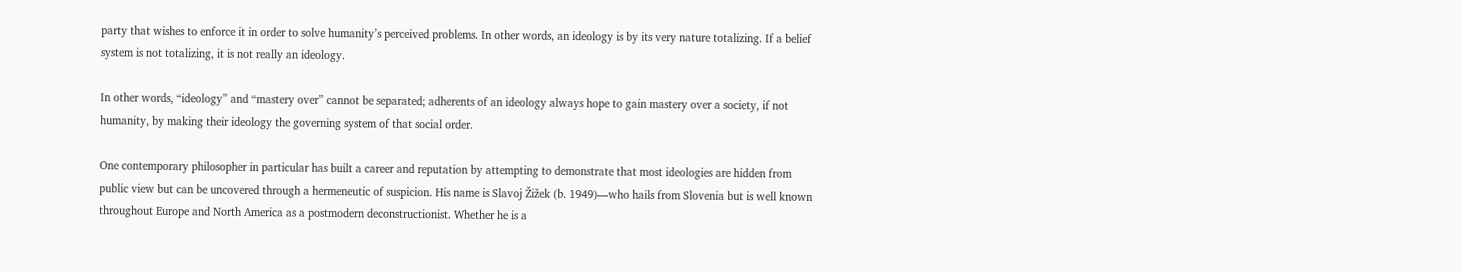party that wishes to enforce it in order to solve humanity’s perceived problems. In other words, an ideology is by its very nature totalizing. If a belief system is not totalizing, it is not really an ideology.

In other words, “ideology” and “mastery over” cannot be separated; adherents of an ideology always hope to gain mastery over a society, if not humanity, by making their ideology the governing system of that social order.

One contemporary philosopher in particular has built a career and reputation by attempting to demonstrate that most ideologies are hidden from public view but can be uncovered through a hermeneutic of suspicion. His name is Slavoj Žižek (b. 1949)—who hails from Slovenia but is well known throughout Europe and North America as a postmodern deconstructionist. Whether he is a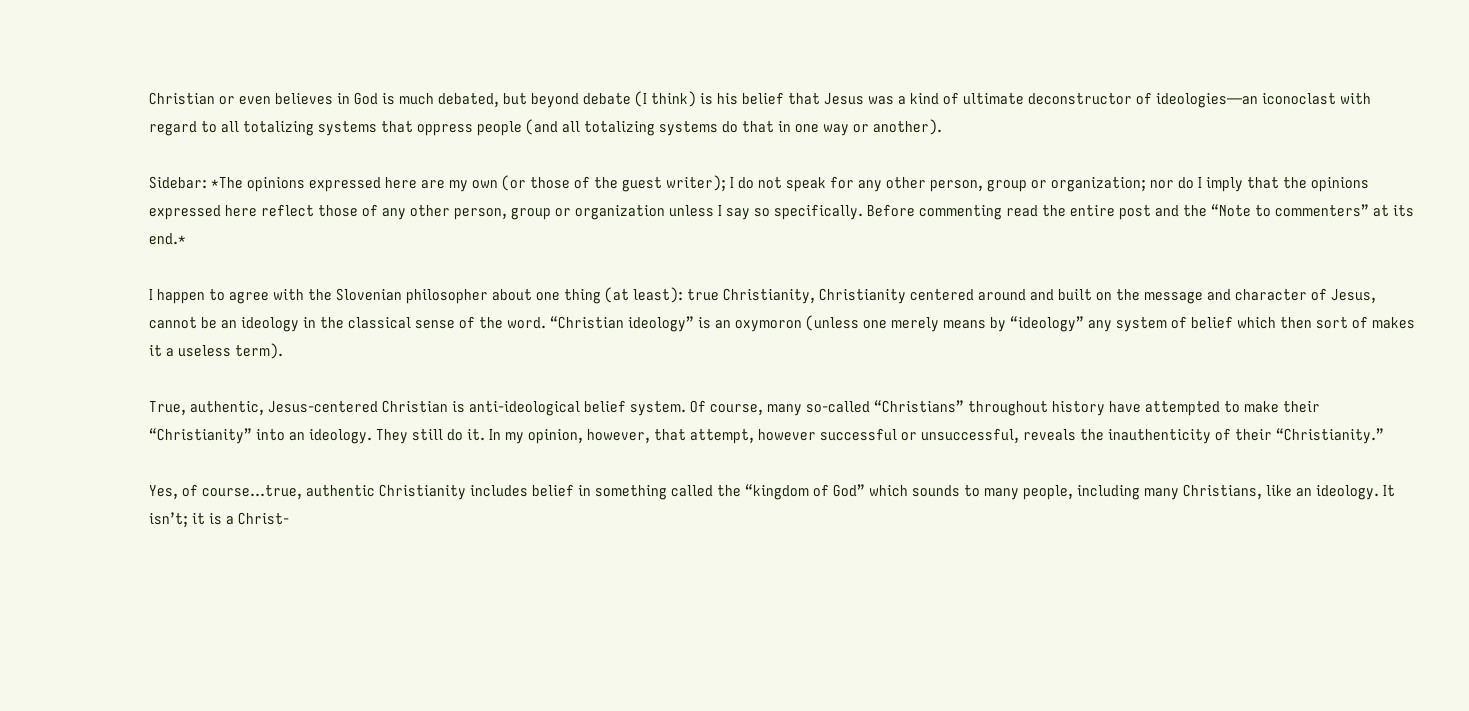Christian or even believes in God is much debated, but beyond debate (I think) is his belief that Jesus was a kind of ultimate deconstructor of ideologies—an iconoclast with regard to all totalizing systems that oppress people (and all totalizing systems do that in one way or another).

Sidebar: *The opinions expressed here are my own (or those of the guest writer); I do not speak for any other person, group or organization; nor do I imply that the opinions expressed here reflect those of any other person, group or organization unless I say so specifically. Before commenting read the entire post and the “Note to commenters” at its end.*

I happen to agree with the Slovenian philosopher about one thing (at least): true Christianity, Christianity centered around and built on the message and character of Jesus, cannot be an ideology in the classical sense of the word. “Christian ideology” is an oxymoron (unless one merely means by “ideology” any system of belief which then sort of makes it a useless term).

True, authentic, Jesus-centered Christian is anti-ideological belief system. Of course, many so-called “Christians” throughout history have attempted to make their “Christianity” into an ideology. They still do it. In my opinion, however, that attempt, however successful or unsuccessful, reveals the inauthenticity of their “Christianity.”

Yes, of course…true, authentic Christianity includes belief in something called the “kingdom of God” which sounds to many people, including many Christians, like an ideology. It isn’t; it is a Christ-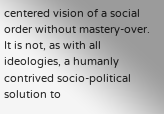centered vision of a social order without mastery-over. It is not, as with all ideologies, a humanly contrived socio-political solution to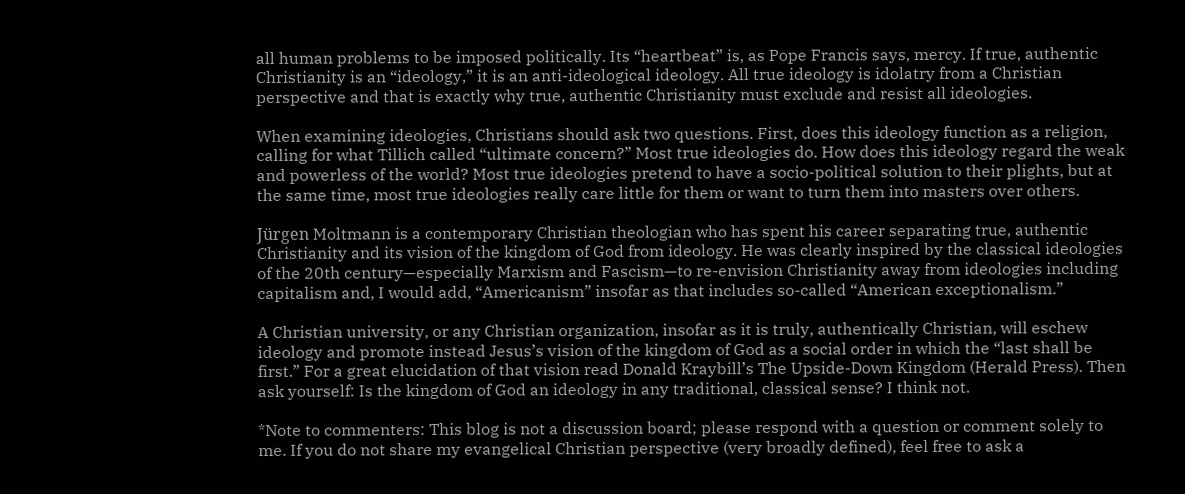all human problems to be imposed politically. Its “heartbeat” is, as Pope Francis says, mercy. If true, authentic Christianity is an “ideology,” it is an anti-ideological ideology. All true ideology is idolatry from a Christian perspective and that is exactly why true, authentic Christianity must exclude and resist all ideologies.

When examining ideologies, Christians should ask two questions. First, does this ideology function as a religion, calling for what Tillich called “ultimate concern?” Most true ideologies do. How does this ideology regard the weak and powerless of the world? Most true ideologies pretend to have a socio-political solution to their plights, but at the same time, most true ideologies really care little for them or want to turn them into masters over others.

Jürgen Moltmann is a contemporary Christian theologian who has spent his career separating true, authentic Christianity and its vision of the kingdom of God from ideology. He was clearly inspired by the classical ideologies of the 20th century—especially Marxism and Fascism—to re-envision Christianity away from ideologies including capitalism and, I would add, “Americanism” insofar as that includes so-called “American exceptionalism.”

A Christian university, or any Christian organization, insofar as it is truly, authentically Christian, will eschew ideology and promote instead Jesus’s vision of the kingdom of God as a social order in which the “last shall be first.” For a great elucidation of that vision read Donald Kraybill’s The Upside-Down Kingdom (Herald Press). Then ask yourself: Is the kingdom of God an ideology in any traditional, classical sense? I think not.

*Note to commenters: This blog is not a discussion board; please respond with a question or comment solely to me. If you do not share my evangelical Christian perspective (very broadly defined), feel free to ask a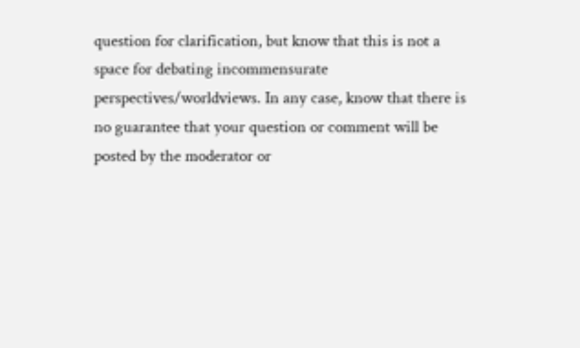question for clarification, but know that this is not a space for debating incommensurate perspectives/worldviews. In any case, know that there is no guarantee that your question or comment will be posted by the moderator or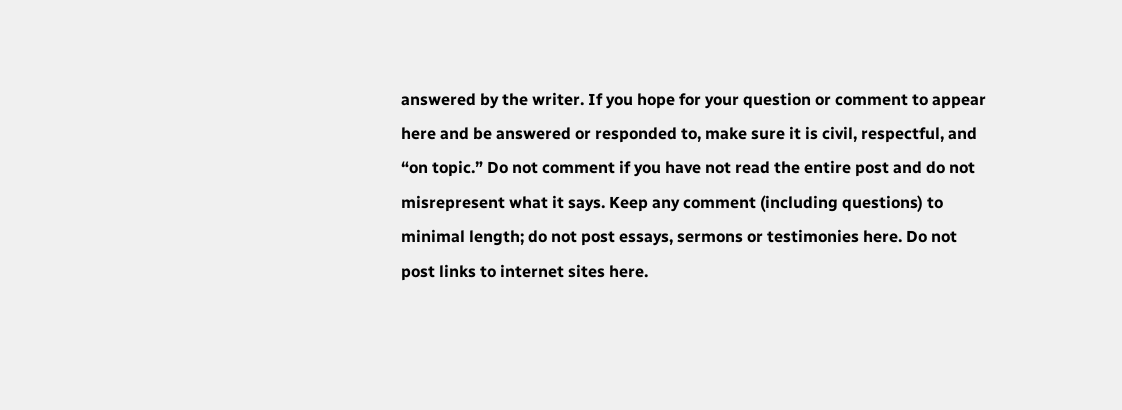answered by the writer. If you hope for your question or comment to appear here and be answered or responded to, make sure it is civil, respectful, and “on topic.” Do not comment if you have not read the entire post and do not misrepresent what it says. Keep any comment (including questions) to minimal length; do not post essays, sermons or testimonies here. Do not post links to internet sites here.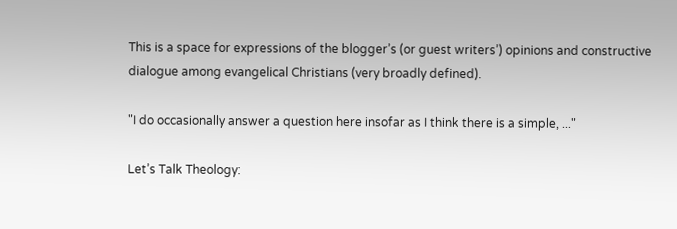This is a space for expressions of the blogger’s (or guest writers’) opinions and constructive dialogue among evangelical Christians (very broadly defined).

"I do occasionally answer a question here insofar as I think there is a simple, ..."

Let’s Talk Theology: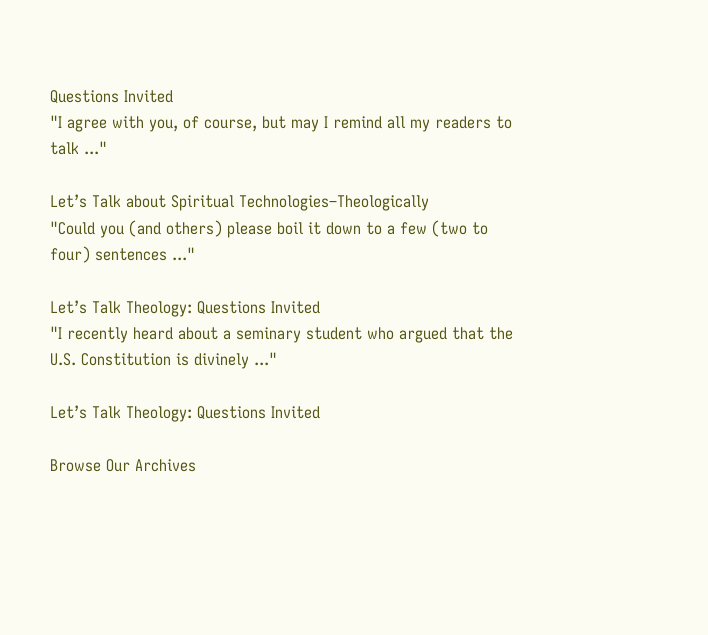Questions Invited
"I agree with you, of course, but may I remind all my readers to talk ..."

Let’s Talk about Spiritual Technologies–Theologically
"Could you (and others) please boil it down to a few (two to four) sentences ..."

Let’s Talk Theology: Questions Invited
"I recently heard about a seminary student who argued that the U.S. Constitution is divinely ..."

Let’s Talk Theology: Questions Invited

Browse Our Archives